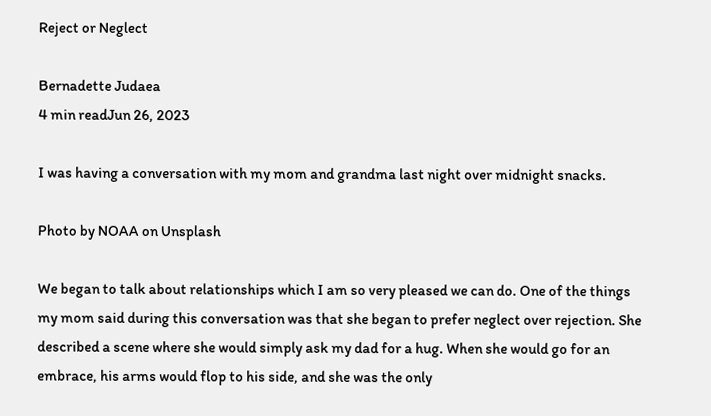Reject or Neglect

Bernadette Judaea
4 min readJun 26, 2023

I was having a conversation with my mom and grandma last night over midnight snacks.

Photo by NOAA on Unsplash

We began to talk about relationships which I am so very pleased we can do. One of the things my mom said during this conversation was that she began to prefer neglect over rejection. She described a scene where she would simply ask my dad for a hug. When she would go for an embrace, his arms would flop to his side, and she was the only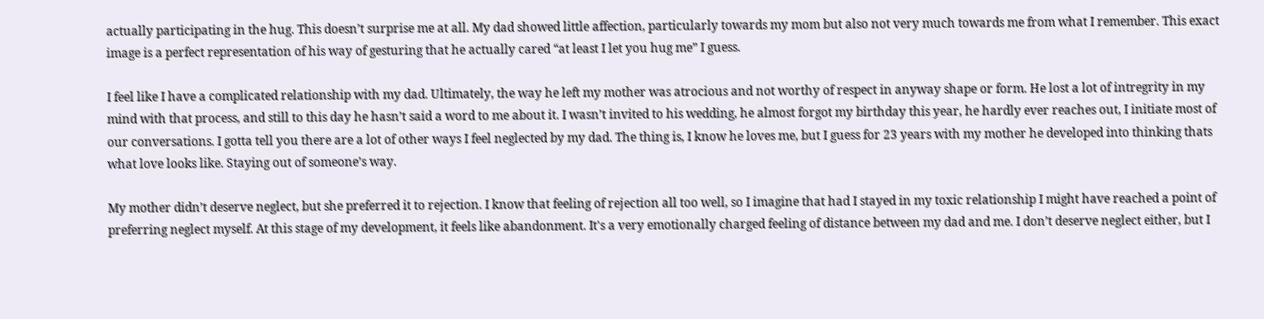actually participating in the hug. This doesn’t surprise me at all. My dad showed little affection, particularly towards my mom but also not very much towards me from what I remember. This exact image is a perfect representation of his way of gesturing that he actually cared “at least I let you hug me” I guess.

I feel like I have a complicated relationship with my dad. Ultimately, the way he left my mother was atrocious and not worthy of respect in anyway shape or form. He lost a lot of intregrity in my mind with that process, and still to this day he hasn’t said a word to me about it. I wasn’t invited to his wedding, he almost forgot my birthday this year, he hardly ever reaches out, I initiate most of our conversations. I gotta tell you there are a lot of other ways I feel neglected by my dad. The thing is, I know he loves me, but I guess for 23 years with my mother he developed into thinking thats what love looks like. Staying out of someone’s way.

My mother didn’t deserve neglect, but she preferred it to rejection. I know that feeling of rejection all too well, so I imagine that had I stayed in my toxic relationship I might have reached a point of preferring neglect myself. At this stage of my development, it feels like abandonment. It's a very emotionally charged feeling of distance between my dad and me. I don’t deserve neglect either, but I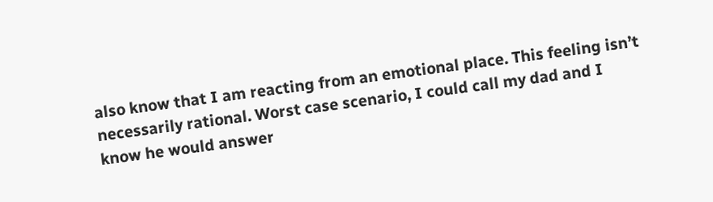also know that I am reacting from an emotional place. This feeling isn’t necessarily rational. Worst case scenario, I could call my dad and I know he would answer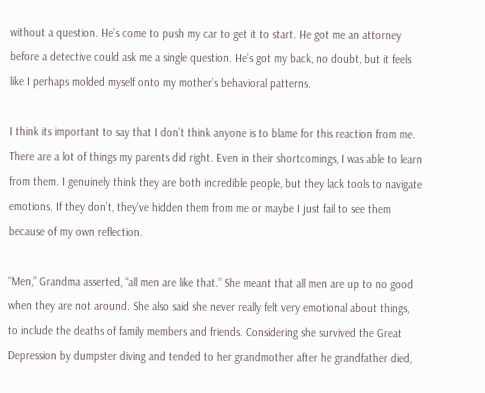without a question. He’s come to push my car to get it to start. He got me an attorney before a detective could ask me a single question. He’s got my back, no doubt, but it feels like I perhaps molded myself onto my mother’s behavioral patterns.

I think its important to say that I don’t think anyone is to blame for this reaction from me. There are a lot of things my parents did right. Even in their shortcomings, I was able to learn from them. I genuinely think they are both incredible people, but they lack tools to navigate emotions. If they don’t, they’ve hidden them from me or maybe I just fail to see them because of my own reflection.

“Men,” Grandma asserted, “all men are like that.” She meant that all men are up to no good when they are not around. She also said she never really felt very emotional about things, to include the deaths of family members and friends. Considering she survived the Great Depression by dumpster diving and tended to her grandmother after he grandfather died,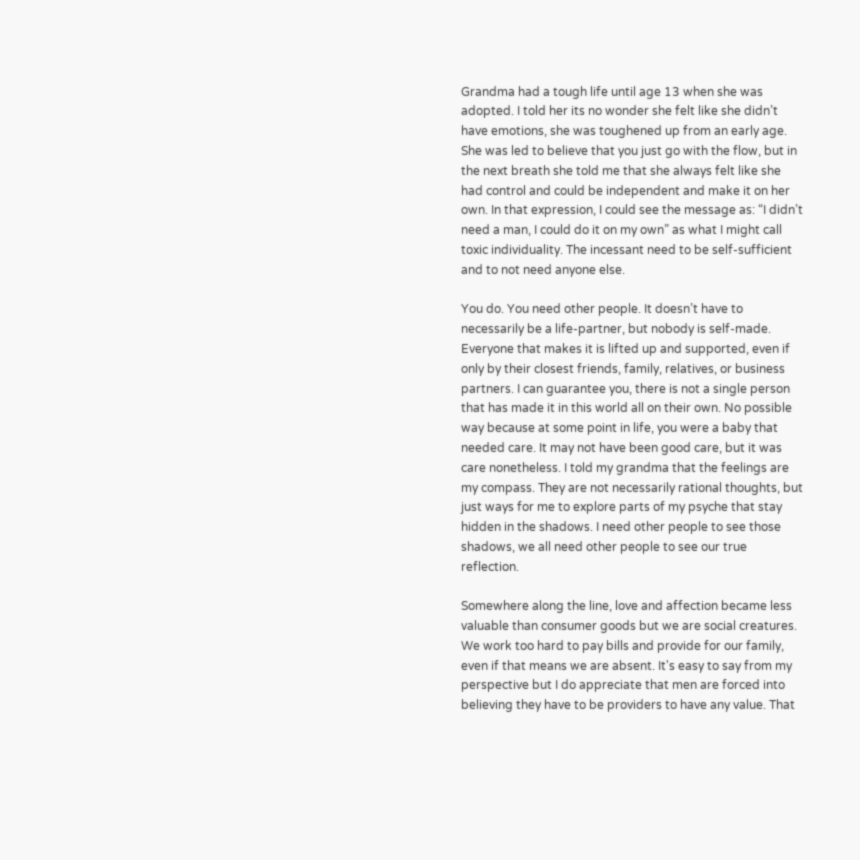Grandma had a tough life until age 13 when she was adopted. I told her its no wonder she felt like she didn’t have emotions, she was toughened up from an early age. She was led to believe that you just go with the flow, but in the next breath she told me that she always felt like she had control and could be independent and make it on her own. In that expression, I could see the message as: “I didn’t need a man, I could do it on my own” as what I might call toxic individuality. The incessant need to be self-sufficient and to not need anyone else.

You do. You need other people. It doesn’t have to necessarily be a life-partner, but nobody is self-made. Everyone that makes it is lifted up and supported, even if only by their closest friends, family, relatives, or business partners. I can guarantee you, there is not a single person that has made it in this world all on their own. No possible way because at some point in life, you were a baby that needed care. It may not have been good care, but it was care nonetheless. I told my grandma that the feelings are my compass. They are not necessarily rational thoughts, but just ways for me to explore parts of my psyche that stay hidden in the shadows. I need other people to see those shadows, we all need other people to see our true reflection.

Somewhere along the line, love and affection became less valuable than consumer goods but we are social creatures. We work too hard to pay bills and provide for our family, even if that means we are absent. It's easy to say from my perspective but I do appreciate that men are forced into believing they have to be providers to have any value. That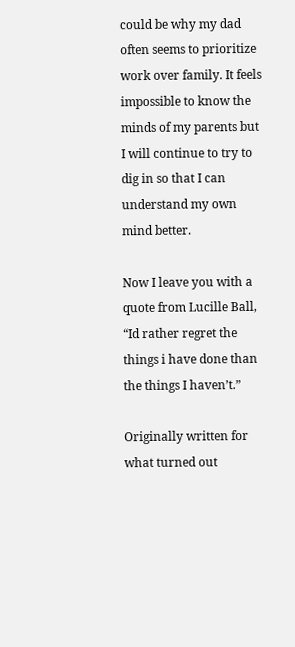could be why my dad often seems to prioritize work over family. It feels impossible to know the minds of my parents but I will continue to try to dig in so that I can understand my own mind better.

Now I leave you with a quote from Lucille Ball, “Id rather regret the things i have done than the things I haven’t.”

Originally written for what turned out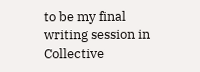to be my final writing session in Collective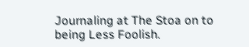Journaling at The Stoa on to being Less Foolish.